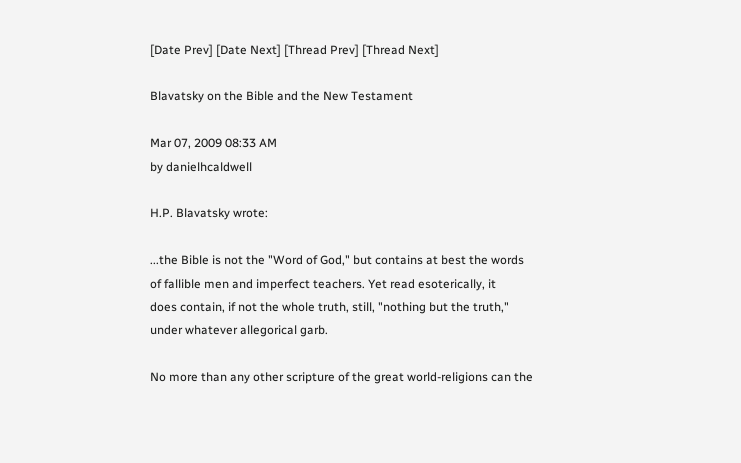[Date Prev] [Date Next] [Thread Prev] [Thread Next]

Blavatsky on the Bible and the New Testament

Mar 07, 2009 08:33 AM
by danielhcaldwell

H.P. Blavatsky wrote:

...the Bible is not the "Word of God," but contains at best the words
of fallible men and imperfect teachers. Yet read esoterically, it
does contain, if not the whole truth, still, "nothing but the truth,"
under whatever allegorical garb.

No more than any other scripture of the great world-religions can the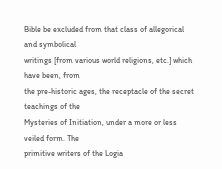Bible be excluded from that class of allegorical and symbolical
writings [from various world religions, etc.] which have been, from
the pre-historic ages, the receptacle of the secret teachings of the
Mysteries of Initiation, under a more or less veiled form. The
primitive writers of the Logia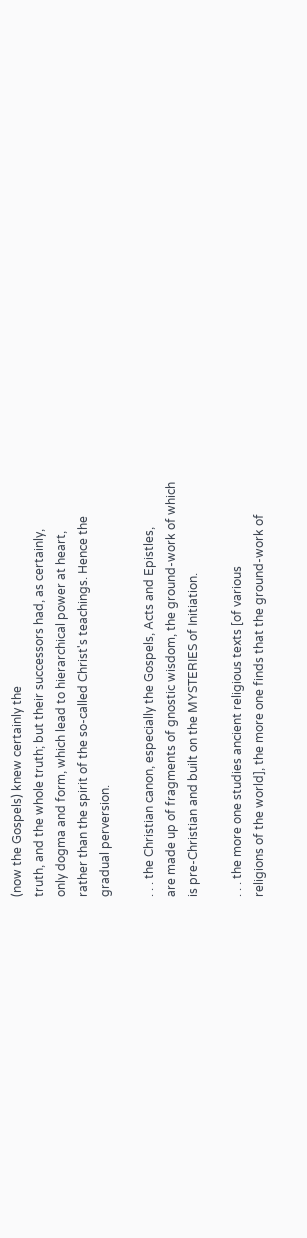(now the Gospels) knew certainly the
truth, and the whole truth; but their successors had, as certainly,
only dogma and form, which lead to hierarchical power at heart,
rather than the spirit of the so-called Christ's teachings. Hence the
gradual perversion.

. . . the Christian canon, especially the Gospels, Acts and Epistles,
are made up of fragments of gnostic wisdom, the ground-work of which
is pre-Christian and built on the MYSTERIES of Initiation.

. . . the more one studies ancient religious texts [of various
religions of the world], the more one finds that the ground-work of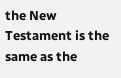the New Testament is the same as the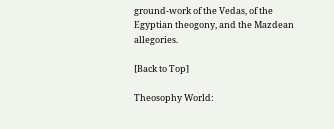ground-work of the Vedas, of the
Egyptian theogony, and the Mazdean allegories.

[Back to Top]

Theosophy World: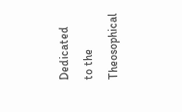Dedicated to the Theosophical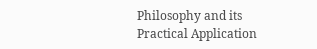Philosophy and its Practical Application